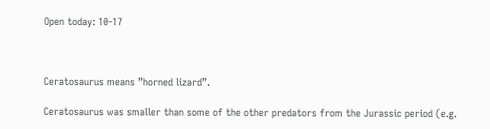Open today: 10-17



Ceratosaurus means ”horned lizard”.

Ceratosaurus was smaller than some of the other predators from the Jurassic period (e.g.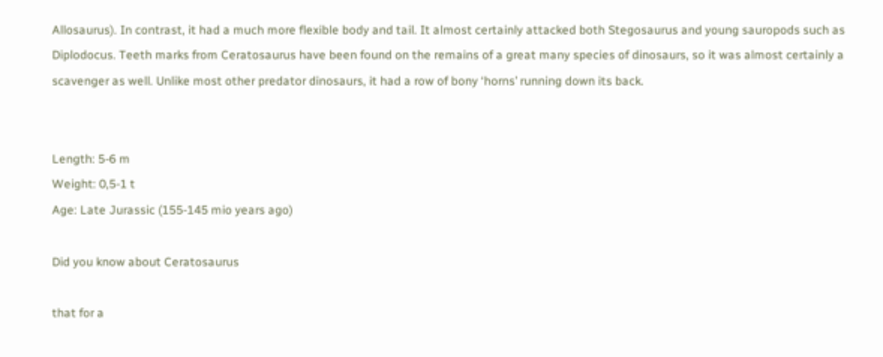Allosaurus). In contrast, it had a much more flexible body and tail. It almost certainly attacked both Stegosaurus and young sauropods such as Diplodocus. Teeth marks from Ceratosaurus have been found on the remains of a great many species of dinosaurs, so it was almost certainly a scavenger as well. Unlike most other predator dinosaurs, it had a row of bony ‘horns’ running down its back.


Length: 5-6 m
Weight: 0,5-1 t
Age: Late Jurassic (155-145 mio years ago)

Did you know about Ceratosaurus

that for a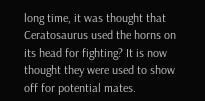long time, it was thought that Ceratosaurus used the horns on its head for fighting? It is now thought they were used to show off for potential mates.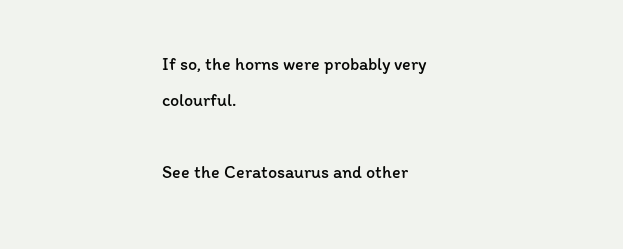If so, the horns were probably very colourful.

See the Ceratosaurus and other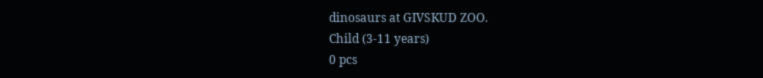dinosaurs at GIVSKUD ZOO.
Child (3-11 years)
0 pcs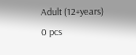Adult (12+years)
0 pcs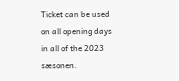Ticket can be used on all opening days in all of the 2023 sæsonen.